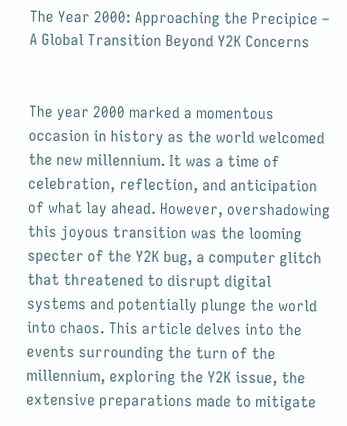The Year 2000: Approaching the Precipice – A Global Transition Beyond Y2K Concerns


The year 2000 marked a momentous occasion in history as the world welcomed the new millennium. It was a time of celebration, reflection, and anticipation of what lay ahead. However, overshadowing this joyous transition was the looming specter of the Y2K bug, a computer glitch that threatened to disrupt digital systems and potentially plunge the world into chaos. This article delves into the events surrounding the turn of the millennium, exploring the Y2K issue, the extensive preparations made to mitigate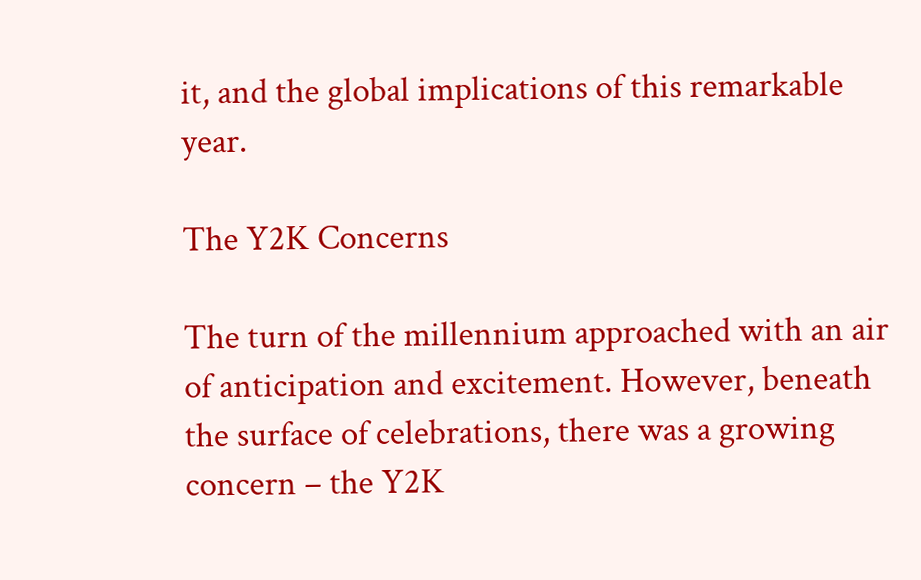it, and the global implications of this remarkable year.

The Y2K Concerns

The turn of the millennium approached with an air of anticipation and excitement. However, beneath the surface of celebrations, there was a growing concern – the Y2K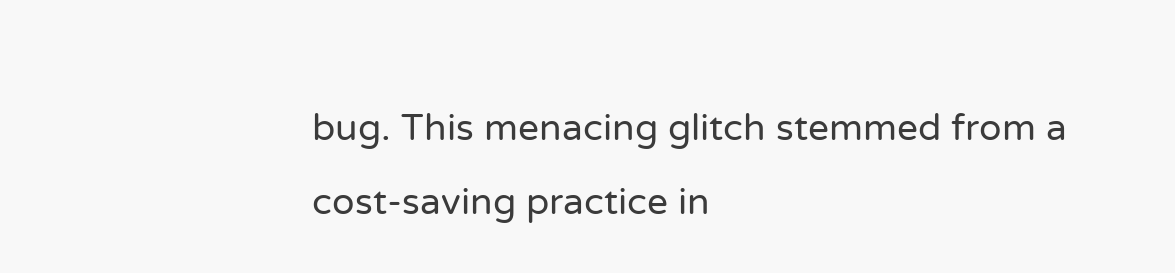bug. This menacing glitch stemmed from a cost-saving practice in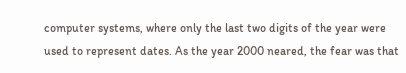computer systems, where only the last two digits of the year were used to represent dates. As the year 2000 neared, the fear was that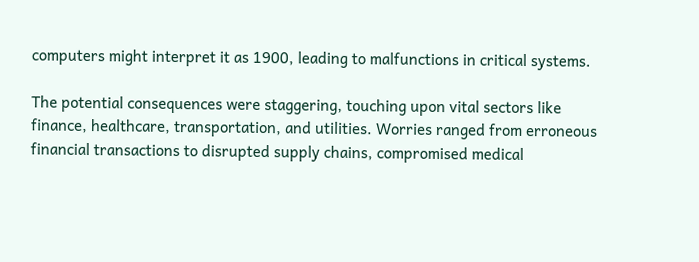computers might interpret it as 1900, leading to malfunctions in critical systems.

The potential consequences were staggering, touching upon vital sectors like finance, healthcare, transportation, and utilities. Worries ranged from erroneous financial transactions to disrupted supply chains, compromised medical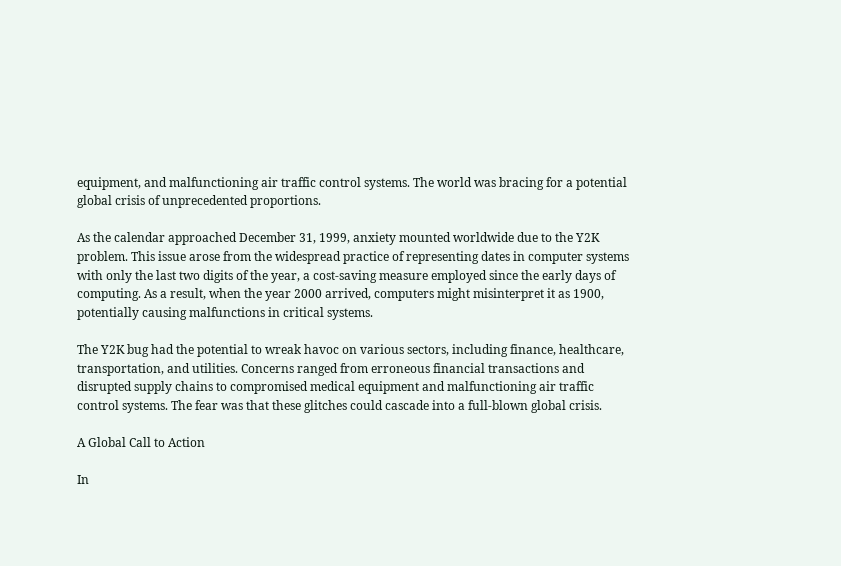equipment, and malfunctioning air traffic control systems. The world was bracing for a potential global crisis of unprecedented proportions.

As the calendar approached December 31, 1999, anxiety mounted worldwide due to the Y2K problem. This issue arose from the widespread practice of representing dates in computer systems with only the last two digits of the year, a cost-saving measure employed since the early days of computing. As a result, when the year 2000 arrived, computers might misinterpret it as 1900, potentially causing malfunctions in critical systems.

The Y2K bug had the potential to wreak havoc on various sectors, including finance, healthcare, transportation, and utilities. Concerns ranged from erroneous financial transactions and disrupted supply chains to compromised medical equipment and malfunctioning air traffic control systems. The fear was that these glitches could cascade into a full-blown global crisis.

A Global Call to Action

In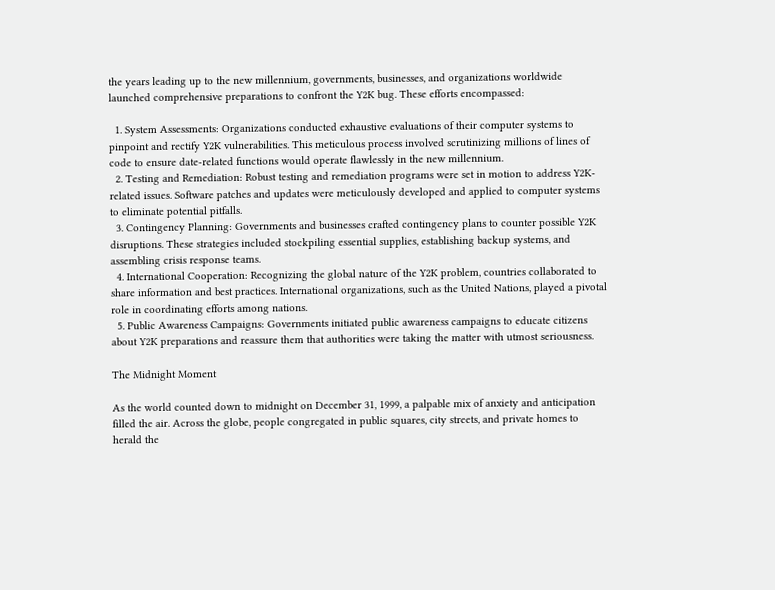the years leading up to the new millennium, governments, businesses, and organizations worldwide launched comprehensive preparations to confront the Y2K bug. These efforts encompassed:

  1. System Assessments: Organizations conducted exhaustive evaluations of their computer systems to pinpoint and rectify Y2K vulnerabilities. This meticulous process involved scrutinizing millions of lines of code to ensure date-related functions would operate flawlessly in the new millennium.
  2. Testing and Remediation: Robust testing and remediation programs were set in motion to address Y2K-related issues. Software patches and updates were meticulously developed and applied to computer systems to eliminate potential pitfalls.
  3. Contingency Planning: Governments and businesses crafted contingency plans to counter possible Y2K disruptions. These strategies included stockpiling essential supplies, establishing backup systems, and assembling crisis response teams.
  4. International Cooperation: Recognizing the global nature of the Y2K problem, countries collaborated to share information and best practices. International organizations, such as the United Nations, played a pivotal role in coordinating efforts among nations.
  5. Public Awareness Campaigns: Governments initiated public awareness campaigns to educate citizens about Y2K preparations and reassure them that authorities were taking the matter with utmost seriousness.

The Midnight Moment

As the world counted down to midnight on December 31, 1999, a palpable mix of anxiety and anticipation filled the air. Across the globe, people congregated in public squares, city streets, and private homes to herald the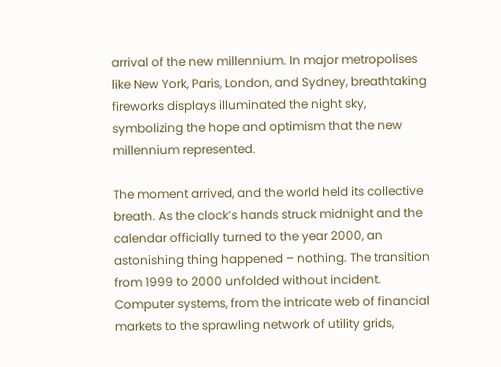arrival of the new millennium. In major metropolises like New York, Paris, London, and Sydney, breathtaking fireworks displays illuminated the night sky, symbolizing the hope and optimism that the new millennium represented.

The moment arrived, and the world held its collective breath. As the clock’s hands struck midnight and the calendar officially turned to the year 2000, an astonishing thing happened – nothing. The transition from 1999 to 2000 unfolded without incident. Computer systems, from the intricate web of financial markets to the sprawling network of utility grids,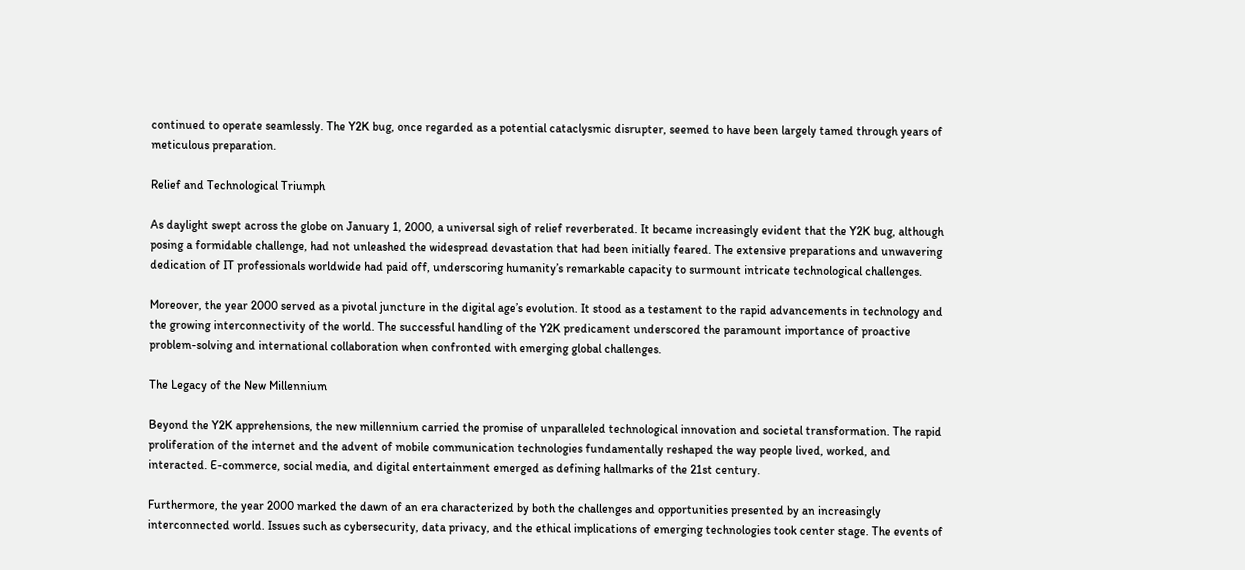continued to operate seamlessly. The Y2K bug, once regarded as a potential cataclysmic disrupter, seemed to have been largely tamed through years of meticulous preparation.

Relief and Technological Triumph

As daylight swept across the globe on January 1, 2000, a universal sigh of relief reverberated. It became increasingly evident that the Y2K bug, although posing a formidable challenge, had not unleashed the widespread devastation that had been initially feared. The extensive preparations and unwavering dedication of IT professionals worldwide had paid off, underscoring humanity’s remarkable capacity to surmount intricate technological challenges.

Moreover, the year 2000 served as a pivotal juncture in the digital age’s evolution. It stood as a testament to the rapid advancements in technology and the growing interconnectivity of the world. The successful handling of the Y2K predicament underscored the paramount importance of proactive problem-solving and international collaboration when confronted with emerging global challenges.

The Legacy of the New Millennium

Beyond the Y2K apprehensions, the new millennium carried the promise of unparalleled technological innovation and societal transformation. The rapid proliferation of the internet and the advent of mobile communication technologies fundamentally reshaped the way people lived, worked, and interacted. E-commerce, social media, and digital entertainment emerged as defining hallmarks of the 21st century.

Furthermore, the year 2000 marked the dawn of an era characterized by both the challenges and opportunities presented by an increasingly interconnected world. Issues such as cybersecurity, data privacy, and the ethical implications of emerging technologies took center stage. The events of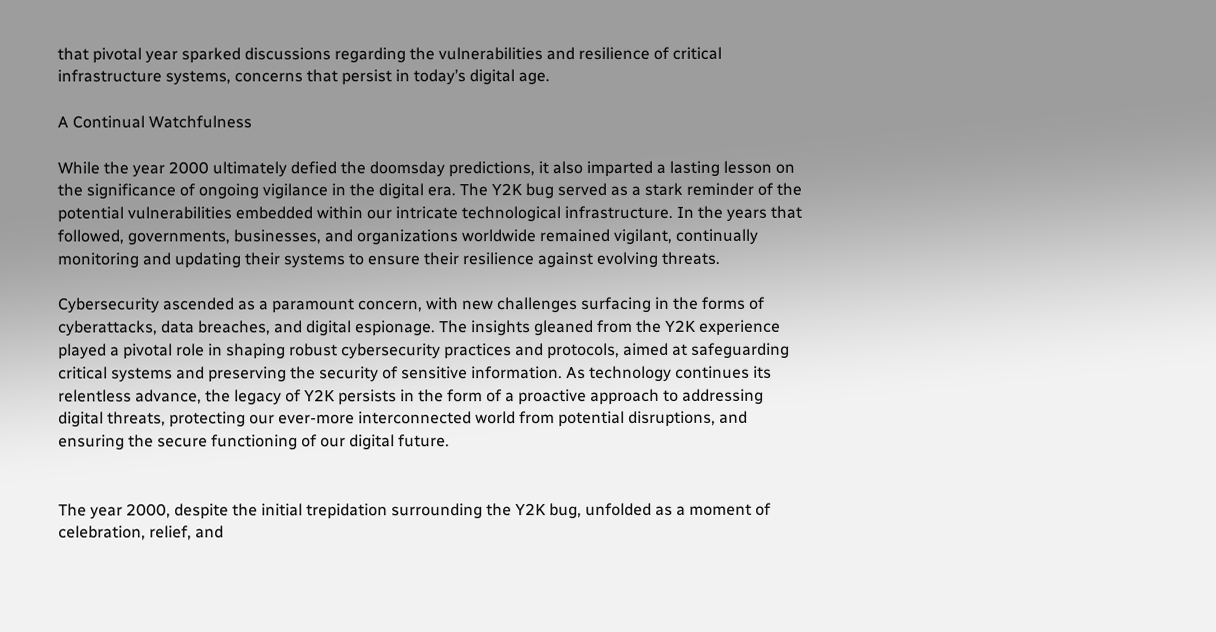that pivotal year sparked discussions regarding the vulnerabilities and resilience of critical infrastructure systems, concerns that persist in today’s digital age.

A Continual Watchfulness

While the year 2000 ultimately defied the doomsday predictions, it also imparted a lasting lesson on the significance of ongoing vigilance in the digital era. The Y2K bug served as a stark reminder of the potential vulnerabilities embedded within our intricate technological infrastructure. In the years that followed, governments, businesses, and organizations worldwide remained vigilant, continually monitoring and updating their systems to ensure their resilience against evolving threats.

Cybersecurity ascended as a paramount concern, with new challenges surfacing in the forms of cyberattacks, data breaches, and digital espionage. The insights gleaned from the Y2K experience played a pivotal role in shaping robust cybersecurity practices and protocols, aimed at safeguarding critical systems and preserving the security of sensitive information. As technology continues its relentless advance, the legacy of Y2K persists in the form of a proactive approach to addressing digital threats, protecting our ever-more interconnected world from potential disruptions, and ensuring the secure functioning of our digital future.


The year 2000, despite the initial trepidation surrounding the Y2K bug, unfolded as a moment of celebration, relief, and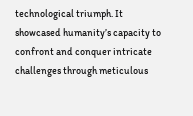technological triumph. It showcased humanity’s capacity to confront and conquer intricate challenges through meticulous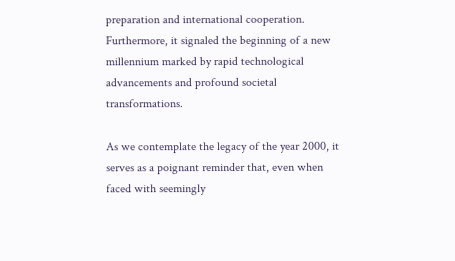preparation and international cooperation. Furthermore, it signaled the beginning of a new millennium marked by rapid technological advancements and profound societal transformations.

As we contemplate the legacy of the year 2000, it serves as a poignant reminder that, even when faced with seemingly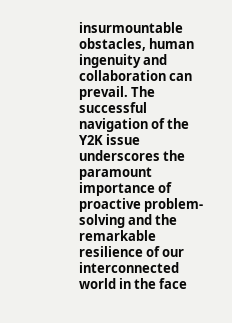insurmountable obstacles, human ingenuity and collaboration can prevail. The successful navigation of the Y2K issue underscores the paramount importance of proactive problem-solving and the remarkable resilience of our interconnected world in the face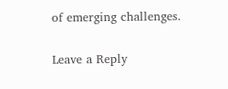of emerging challenges.

Leave a Reply